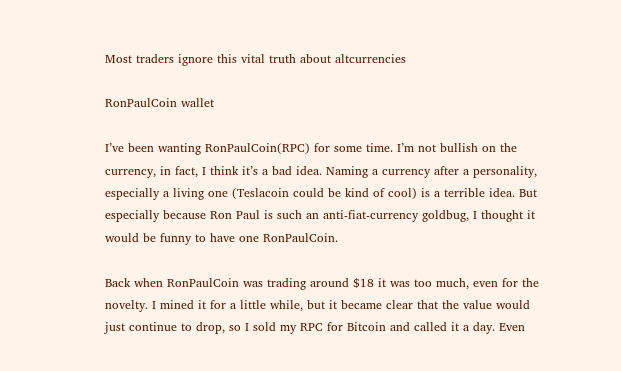Most traders ignore this vital truth about altcurrencies

RonPaulCoin wallet

I’ve been wanting RonPaulCoin(RPC) for some time. I’m not bullish on the currency, in fact, I think it’s a bad idea. Naming a currency after a personality, especially a living one (Teslacoin could be kind of cool) is a terrible idea. But especially because Ron Paul is such an anti-fiat-currency goldbug, I thought it would be funny to have one RonPaulCoin.

Back when RonPaulCoin was trading around $18 it was too much, even for the novelty. I mined it for a little while, but it became clear that the value would just continue to drop, so I sold my RPC for Bitcoin and called it a day. Even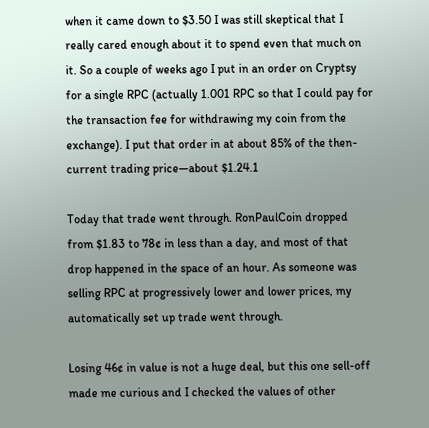when it came down to $3.50 I was still skeptical that I really cared enough about it to spend even that much on it. So a couple of weeks ago I put in an order on Cryptsy for a single RPC (actually 1.001 RPC so that I could pay for the transaction fee for withdrawing my coin from the exchange). I put that order in at about 85% of the then-current trading price—about $1.24.1

Today that trade went through. RonPaulCoin dropped from $1.83 to 78¢ in less than a day, and most of that drop happened in the space of an hour. As someone was selling RPC at progressively lower and lower prices, my automatically set up trade went through.

Losing 46¢ in value is not a huge deal, but this one sell-off made me curious and I checked the values of other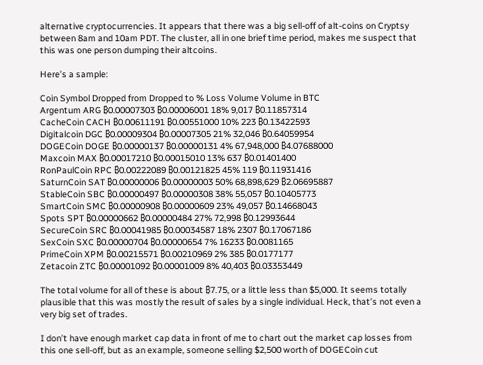alternative cryptocurrencies. It appears that there was a big sell-off of alt-coins on Cryptsy between 8am and 10am PDT. The cluster, all in one brief time period, makes me suspect that this was one person dumping their altcoins.

Here’s a sample:

Coin Symbol Dropped from Dropped to % Loss Volume Volume in BTC
Argentum ARG ₿0.00007303 ₿0.00006001 18% 9,017 ₿0.11857314
CacheCoin CACH ₿0.00611191 ₿0.00551000 10% 223 ₿0.13422593
Digitalcoin DGC ₿0.00009304 ₿0.00007305 21% 32,046 ₿0.64059954
DOGECoin DOGE ₿0.00000137 ₿0.00000131 4% 67,948,000 ₿4.07688000
Maxcoin MAX ₿0.00017210 ₿0.00015010 13% 637 ₿0.01401400
RonPaulCoin RPC ₿0.00222089 ₿0.00121825 45% 119 ₿0.11931416
SaturnCoin SAT ₿0.00000006 ₿0.00000003 50% 68,898,629 ₿2.06695887
StableCoin SBC ₿0.00000497 ₿0.00000308 38% 55,057 ₿0.10405773
SmartCoin SMC ₿0.00000908 ₿0.00000609 23% 49,057 ₿0.14668043
Spots SPT ₿0.00000662 ₿0.00000484 27% 72,998 ₿0.12993644
SecureCoin SRC ₿0.00041985 ₿0.00034587 18% 2307 ₿0.17067186
SexCoin SXC ₿0.00000704 ₿0.00000654 7% 16233 ₿0.0081165
PrimeCoin XPM ₿0.00215571 ₿0.00210969 2% 385 ₿0.0177177
Zetacoin ZTC ₿0.00001092 ₿0.00001009 8% 40,403 ₿0.03353449

The total volume for all of these is about ₿7.75, or a little less than $5,000. It seems totally plausible that this was mostly the result of sales by a single individual. Heck, that’s not even a very big set of trades.

I don’t have enough market cap data in front of me to chart out the market cap losses from this one sell-off, but as an example, someone selling $2,500 worth of DOGECoin cut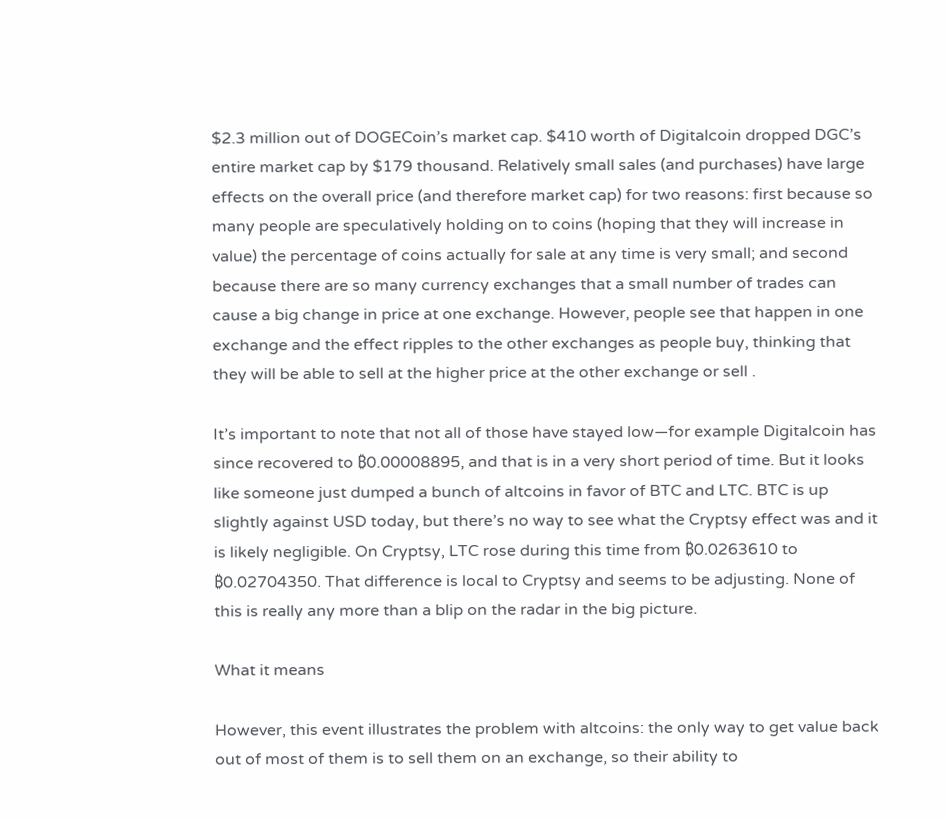$2.3 million out of DOGECoin’s market cap. $410 worth of Digitalcoin dropped DGC’s entire market cap by $179 thousand. Relatively small sales (and purchases) have large effects on the overall price (and therefore market cap) for two reasons: first because so many people are speculatively holding on to coins (hoping that they will increase in value) the percentage of coins actually for sale at any time is very small; and second because there are so many currency exchanges that a small number of trades can cause a big change in price at one exchange. However, people see that happen in one exchange and the effect ripples to the other exchanges as people buy, thinking that they will be able to sell at the higher price at the other exchange or sell .

It’s important to note that not all of those have stayed low—for example Digitalcoin has since recovered to ₿0.00008895, and that is in a very short period of time. But it looks like someone just dumped a bunch of altcoins in favor of BTC and LTC. BTC is up slightly against USD today, but there’s no way to see what the Cryptsy effect was and it is likely negligible. On Cryptsy, LTC rose during this time from ₿0.0263610 to ₿0.02704350. That difference is local to Cryptsy and seems to be adjusting. None of this is really any more than a blip on the radar in the big picture.

What it means

However, this event illustrates the problem with altcoins: the only way to get value back out of most of them is to sell them on an exchange, so their ability to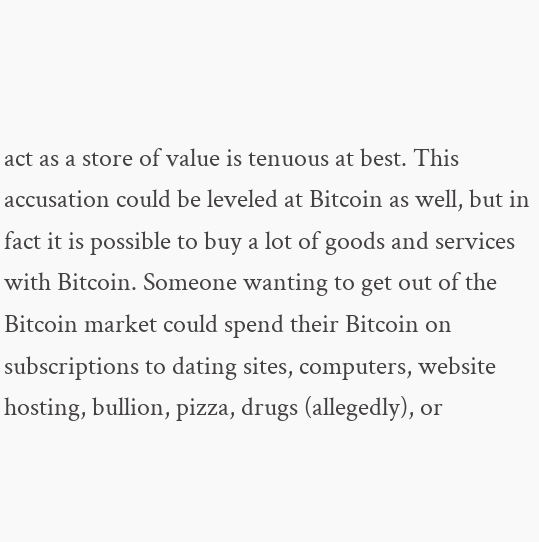act as a store of value is tenuous at best. This accusation could be leveled at Bitcoin as well, but in fact it is possible to buy a lot of goods and services with Bitcoin. Someone wanting to get out of the Bitcoin market could spend their Bitcoin on subscriptions to dating sites, computers, website hosting, bullion, pizza, drugs (allegedly), or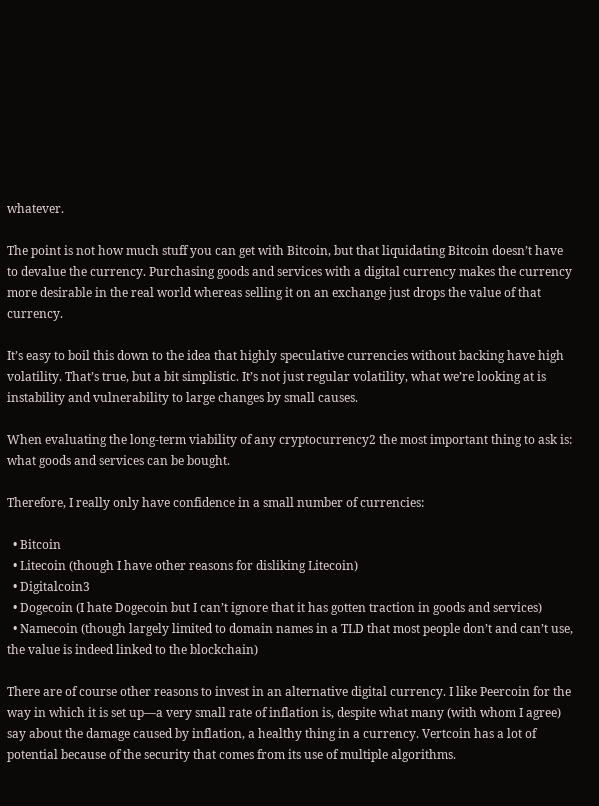whatever.

The point is not how much stuff you can get with Bitcoin, but that liquidating Bitcoin doesn’t have to devalue the currency. Purchasing goods and services with a digital currency makes the currency more desirable in the real world whereas selling it on an exchange just drops the value of that currency.

It’s easy to boil this down to the idea that highly speculative currencies without backing have high volatility. That’s true, but a bit simplistic. It’s not just regular volatility, what we’re looking at is instability and vulnerability to large changes by small causes.

When evaluating the long-term viability of any cryptocurrency2 the most important thing to ask is: what goods and services can be bought.

Therefore, I really only have confidence in a small number of currencies:

  • Bitcoin
  • Litecoin (though I have other reasons for disliking Litecoin)
  • Digitalcoin3
  • Dogecoin (I hate Dogecoin but I can’t ignore that it has gotten traction in goods and services)
  • Namecoin (though largely limited to domain names in a TLD that most people don’t and can’t use, the value is indeed linked to the blockchain)

There are of course other reasons to invest in an alternative digital currency. I like Peercoin for the way in which it is set up—a very small rate of inflation is, despite what many (with whom I agree) say about the damage caused by inflation, a healthy thing in a currency. Vertcoin has a lot of potential because of the security that comes from its use of multiple algorithms.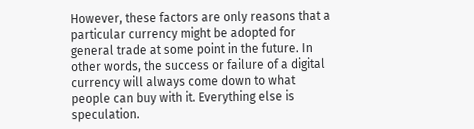However, these factors are only reasons that a particular currency might be adopted for general trade at some point in the future. In other words, the success or failure of a digital currency will always come down to what people can buy with it. Everything else is speculation.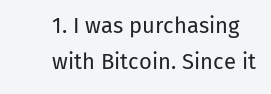1. I was purchasing with Bitcoin. Since it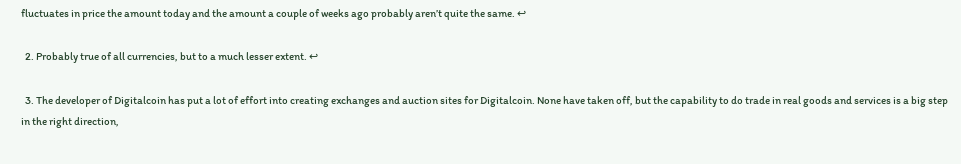fluctuates in price the amount today and the amount a couple of weeks ago probably aren’t quite the same. ↩

  2. Probably true of all currencies, but to a much lesser extent. ↩

  3. The developer of Digitalcoin has put a lot of effort into creating exchanges and auction sites for Digitalcoin. None have taken off, but the capability to do trade in real goods and services is a big step in the right direction,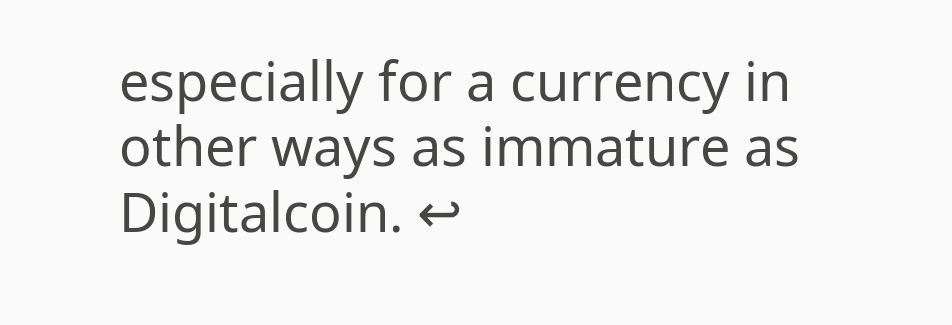especially for a currency in other ways as immature as Digitalcoin. ↩